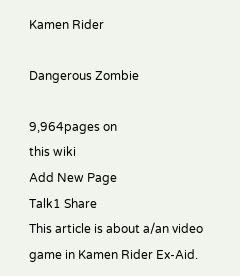Kamen Rider

Dangerous Zombie

9,964pages on
this wiki
Add New Page
Talk1 Share
This article is about a/an video game in Kamen Rider Ex-Aid.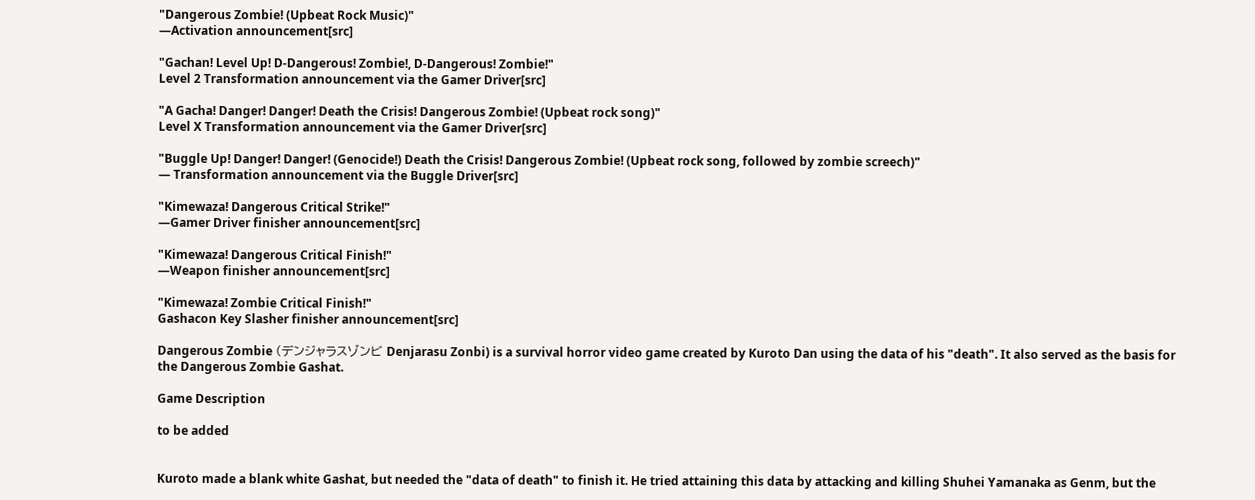"Dangerous Zombie! (Upbeat Rock Music)"
―Activation announcement[src]

"Gachan! Level Up! D-Dangerous! Zombie!, D-Dangerous! Zombie!"
Level 2 Transformation announcement via the Gamer Driver[src]

"A Gacha! Danger! Danger! Death the Crisis! Dangerous Zombie! (Upbeat rock song)"
Level X Transformation announcement via the Gamer Driver[src]

"Buggle Up! Danger! Danger! (Genocide!) Death the Crisis! Dangerous Zombie! (Upbeat rock song, followed by zombie screech)"
― Transformation announcement via the Buggle Driver[src]

"Kimewaza! Dangerous Critical Strike!"
―Gamer Driver finisher announcement[src]

"Kimewaza! Dangerous Critical Finish!"
―Weapon finisher announcement[src]

"Kimewaza! Zombie Critical Finish!"
Gashacon Key Slasher finisher announcement[src]

Dangerous Zombie (デンジャラスゾンビ Denjarasu Zonbi) is a survival horror video game created by Kuroto Dan using the data of his "death". It also served as the basis for the Dangerous Zombie Gashat.

Game Description

to be added


Kuroto made a blank white Gashat, but needed the "data of death" to finish it. He tried attaining this data by attacking and killing Shuhei Yamanaka as Genm, but the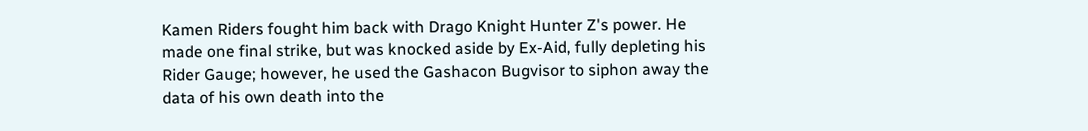Kamen Riders fought him back with Drago Knight Hunter Z's power. He made one final strike, but was knocked aside by Ex-Aid, fully depleting his Rider Gauge; however, he used the Gashacon Bugvisor to siphon away the data of his own death into the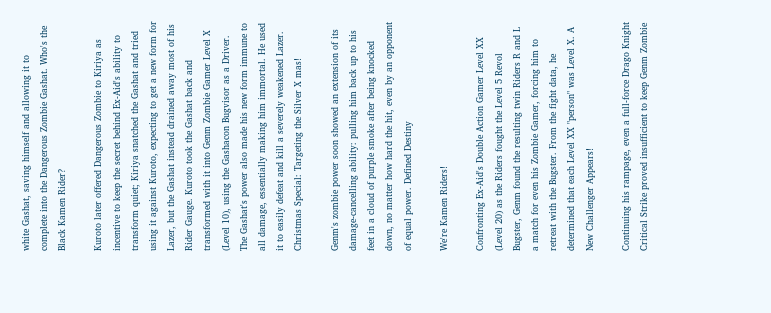white Gashat, saving himself and allowing it to complete into the Dangerous Zombie Gashat. Who's the Black Kamen Rider?

Kuroto later offered Dangerous Zombie to Kiriya as incentive to keep the secret behind Ex-Aid's ability to transform quiet; Kiriya snatched the Gashat and tried using it against Kuroto, expecting to get a new form for Lazer, but the Gashat instead drained away most of his Rider Gauge. Kuroto took the Gashat back and transformed with it into Genm Zombie Gamer Level X (Level 10), using the Gashacon Bugvisor as a Driver. The Gashat's power also made his new form immune to all damage, essentially making him immortal. He used it to easily defeat and kill a severely weakened Lazer. Christmas Special: Targeting the Silver X mas!

Genm's zombie power soon showed an extension of its damage-cancelling ability: pulling him back up to his feet in a cloud of purple smoke after being knocked down, no matter how hard the hit, even by an opponent of equal power. Defined Destiny

We're Kamen Riders!

Confronting Ex-Aid's Double Action Gamer Level XX (Level 20) as the Riders fought the Level 5 Revol Bugster, Genm found the resulting twin Riders R and L a match for even his Zombie Gamer, forcing him to retreat with the Bugster. From the fight data, he determined that each Level XX "person" was Level X. A New Challenger Appears!

Continuing his rampage, even a full-force Drago Knight Critical Strike proved insufficient to keep Genm Zombie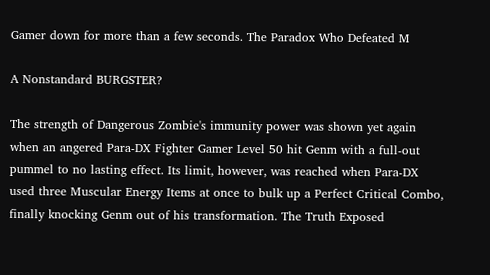Gamer down for more than a few seconds. The Paradox Who Defeated M

A Nonstandard BURGSTER?

The strength of Dangerous Zombie's immunity power was shown yet again when an angered Para-DX Fighter Gamer Level 50 hit Genm with a full-out pummel to no lasting effect. Its limit, however, was reached when Para-DX used three Muscular Energy Items at once to bulk up a Perfect Critical Combo, finally knocking Genm out of his transformation. The Truth Exposed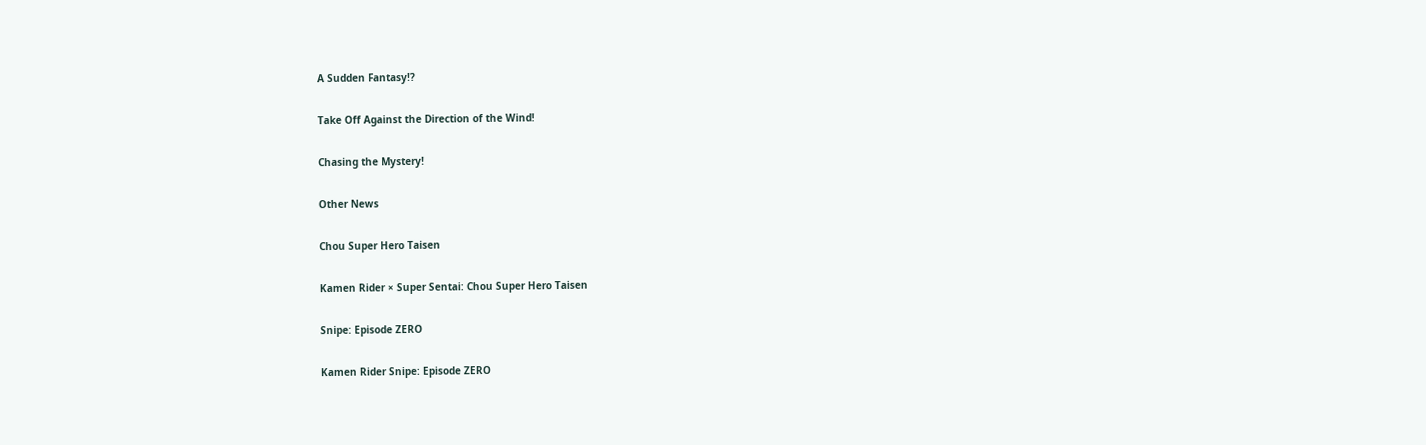A Sudden Fantasy!?

Take Off Against the Direction of the Wind!

Chasing the Mystery!

Other News

Chou Super Hero Taisen

Kamen Rider × Super Sentai: Chou Super Hero Taisen

Snipe: Episode ZERO

Kamen Rider Snipe: Episode ZERO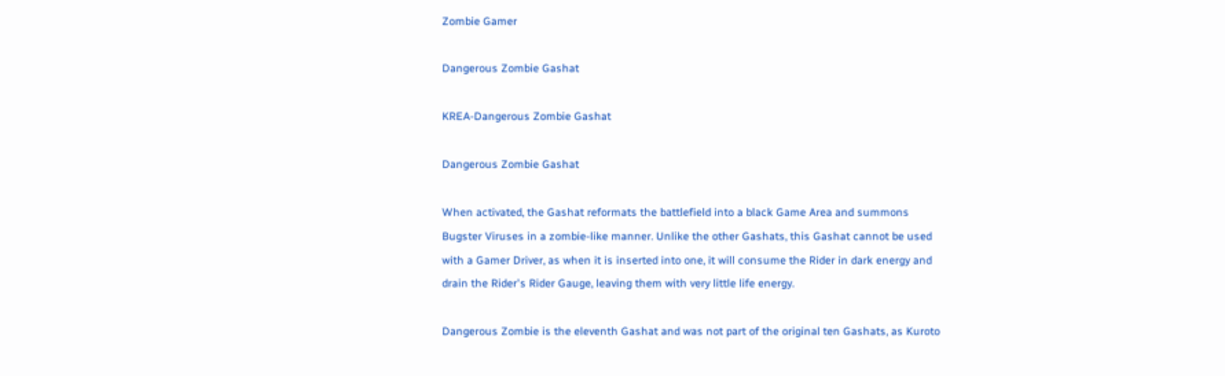Zombie Gamer

Dangerous Zombie Gashat

KREA-Dangerous Zombie Gashat

Dangerous Zombie Gashat

When activated, the Gashat reformats the battlefield into a black Game Area and summons Bugster Viruses in a zombie-like manner. Unlike the other Gashats, this Gashat cannot be used with a Gamer Driver, as when it is inserted into one, it will consume the Rider in dark energy and drain the Rider's Rider Gauge, leaving them with very little life energy.

Dangerous Zombie is the eleventh Gashat and was not part of the original ten Gashats, as Kuroto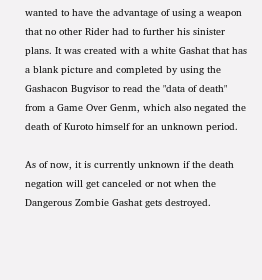wanted to have the advantage of using a weapon that no other Rider had to further his sinister plans. It was created with a white Gashat that has a blank picture and completed by using the Gashacon Bugvisor to read the "data of death" from a Game Over Genm, which also negated the death of Kuroto himself for an unknown period.

As of now, it is currently unknown if the death negation will get canceled or not when the Dangerous Zombie Gashat gets destroyed.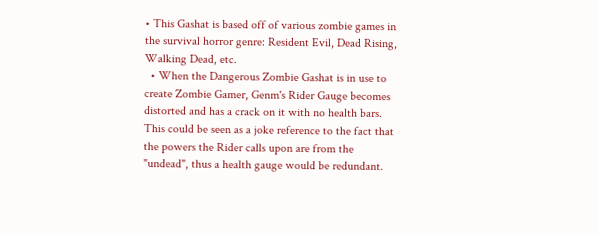• This Gashat is based off of various zombie games in the survival horror genre: Resident Evil, Dead Rising, Walking Dead, etc.
  • When the Dangerous Zombie Gashat is in use to create Zombie Gamer, Genm's Rider Gauge becomes distorted and has a crack on it with no health bars. This could be seen as a joke reference to the fact that the powers the Rider calls upon are from the "undead", thus a health gauge would be redundant.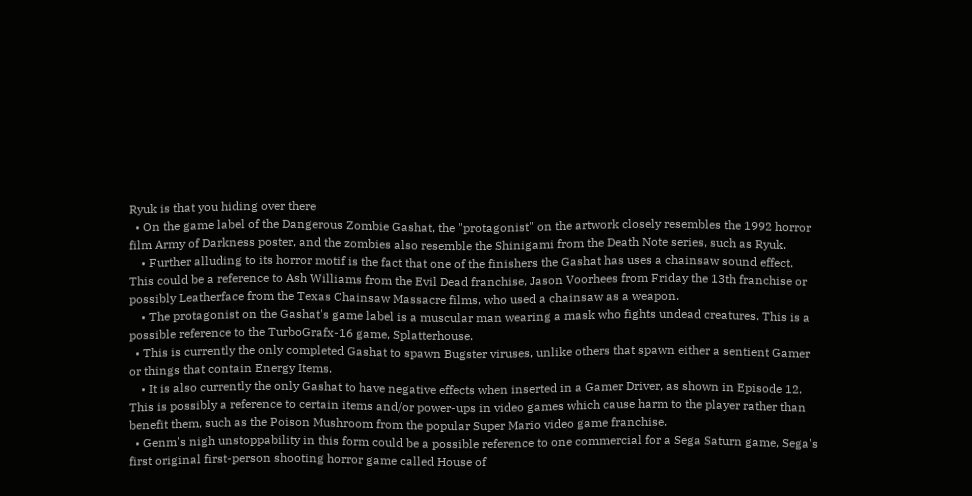Ryuk is that you hiding over there
  • On the game label of the Dangerous Zombie Gashat, the "protagonist" on the artwork closely resembles the 1992 horror film Army of Darkness poster, and the zombies also resemble the Shinigami from the Death Note series, such as Ryuk.
    • Further alluding to its horror motif is the fact that one of the finishers the Gashat has uses a chainsaw sound effect. This could be a reference to Ash Williams from the Evil Dead franchise, Jason Voorhees from Friday the 13th franchise or possibly Leatherface from the Texas Chainsaw Massacre films, who used a chainsaw as a weapon.
    • The protagonist on the Gashat's game label is a muscular man wearing a mask who fights undead creatures. This is a possible reference to the TurboGrafx-16 game, Splatterhouse.
  • This is currently the only completed Gashat to spawn Bugster viruses, unlike others that spawn either a sentient Gamer or things that contain Energy Items.
    • It is also currently the only Gashat to have negative effects when inserted in a Gamer Driver, as shown in Episode 12. This is possibly a reference to certain items and/or power-ups in video games which cause harm to the player rather than benefit them, such as the Poison Mushroom from the popular Super Mario video game franchise.
  • Genm's nigh unstoppability in this form could be a possible reference to one commercial for a Sega Saturn game, Sega's first original first-person shooting horror game called House of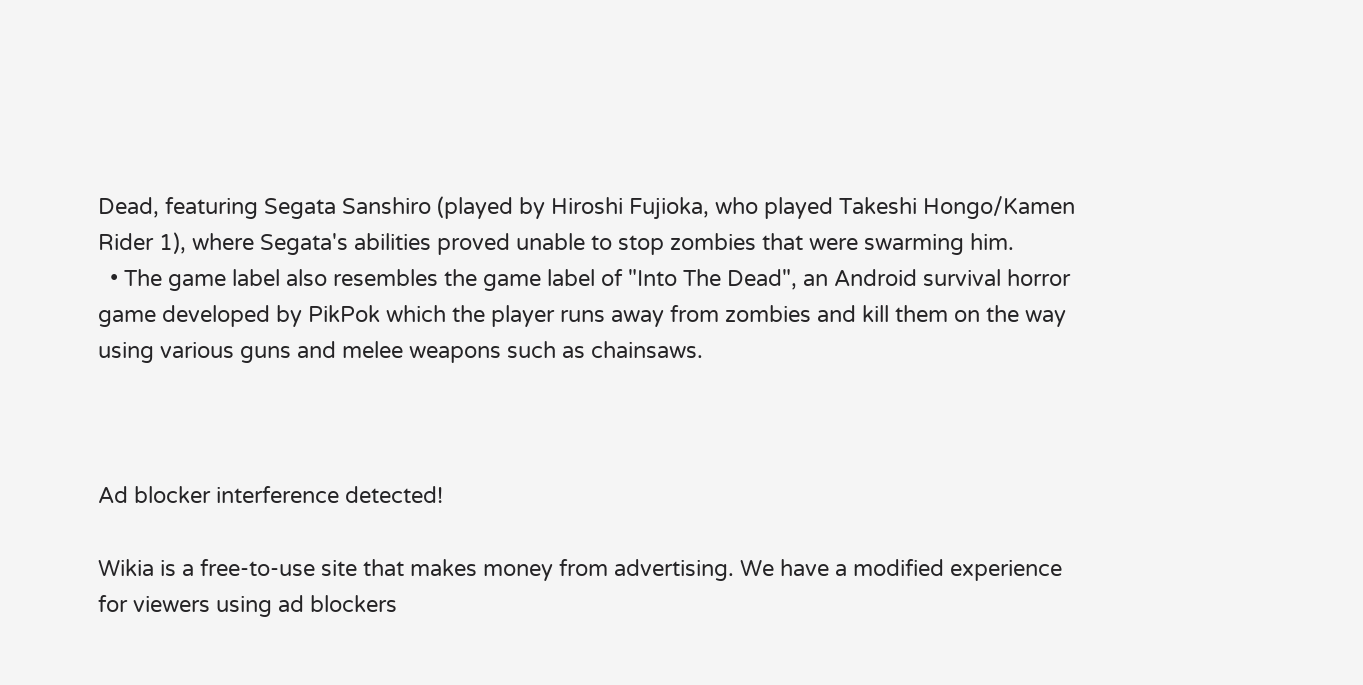Dead, featuring Segata Sanshiro (played by Hiroshi Fujioka, who played Takeshi Hongo/Kamen Rider 1), where Segata's abilities proved unable to stop zombies that were swarming him.
  • The game label also resembles the game label of "Into The Dead", an Android survival horror game developed by PikPok which the player runs away from zombies and kill them on the way using various guns and melee weapons such as chainsaws.



Ad blocker interference detected!

Wikia is a free-to-use site that makes money from advertising. We have a modified experience for viewers using ad blockers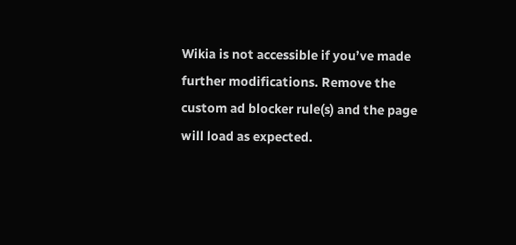Wikia is not accessible if you’ve made further modifications. Remove the custom ad blocker rule(s) and the page will load as expected.